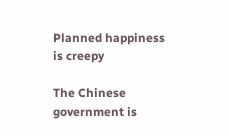Planned happiness is creepy

The Chinese government is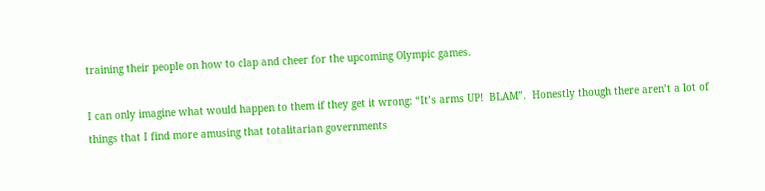training their people on how to clap and cheer for the upcoming Olympic games.

I can only imagine what would happen to them if they get it wrong: “It’s arms UP!  BLAM”.  Honestly though there aren’t a lot of things that I find more amusing that totalitarian governments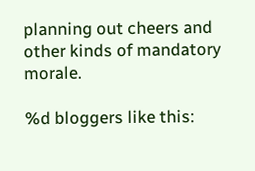planning out cheers and other kinds of mandatory morale.

%d bloggers like this: